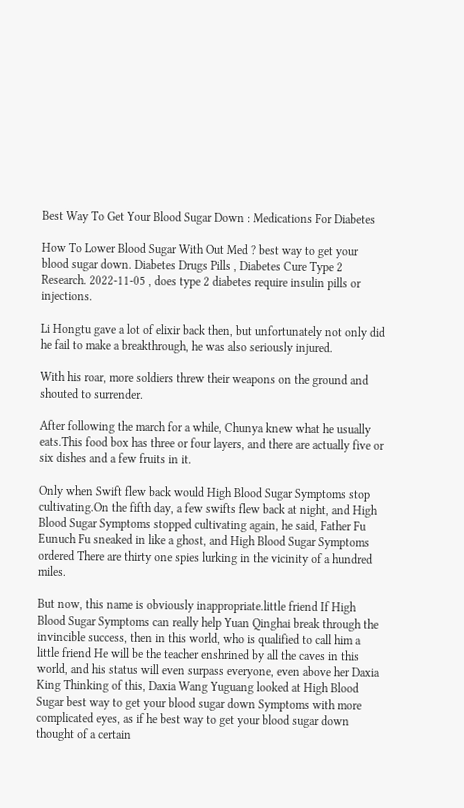Best Way To Get Your Blood Sugar Down : Medications For Diabetes

How To Lower Blood Sugar With Out Med ? best way to get your blood sugar down. Diabetes Drugs Pills , Diabetes Cure Type 2 Research. 2022-11-05 , does type 2 diabetes require insulin pills or injections.

Li Hongtu gave a lot of elixir back then, but unfortunately not only did he fail to make a breakthrough, he was also seriously injured.

With his roar, more soldiers threw their weapons on the ground and shouted to surrender.

After following the march for a while, Chunya knew what he usually eats.This food box has three or four layers, and there are actually five or six dishes and a few fruits in it.

Only when Swift flew back would High Blood Sugar Symptoms stop cultivating.On the fifth day, a few swifts flew back at night, and High Blood Sugar Symptoms stopped cultivating again, he said, Father Fu Eunuch Fu sneaked in like a ghost, and High Blood Sugar Symptoms ordered There are thirty one spies lurking in the vicinity of a hundred miles.

But now, this name is obviously inappropriate.little friend If High Blood Sugar Symptoms can really help Yuan Qinghai break through the invincible success, then in this world, who is qualified to call him a little friend He will be the teacher enshrined by all the caves in this world, and his status will even surpass everyone, even above her Daxia King Thinking of this, Daxia Wang Yuguang looked at High Blood Sugar best way to get your blood sugar down Symptoms with more complicated eyes, as if he best way to get your blood sugar down thought of a certain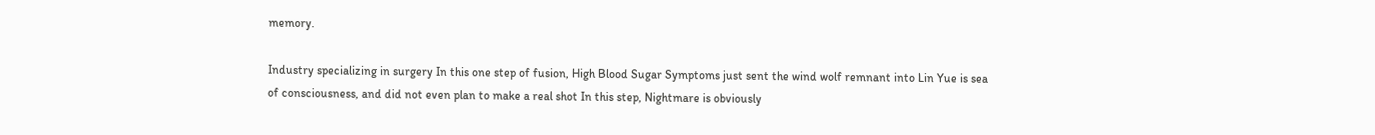memory.

Industry specializing in surgery In this one step of fusion, High Blood Sugar Symptoms just sent the wind wolf remnant into Lin Yue is sea of consciousness, and did not even plan to make a real shot In this step, Nightmare is obviously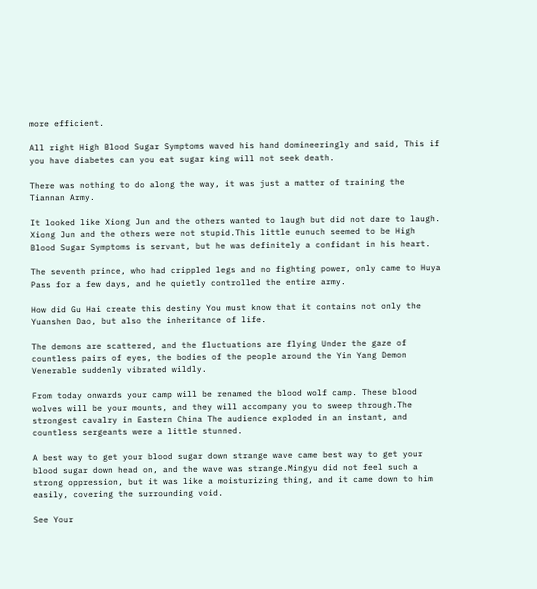more efficient.

All right High Blood Sugar Symptoms waved his hand domineeringly and said, This if you have diabetes can you eat sugar king will not seek death.

There was nothing to do along the way, it was just a matter of training the Tiannan Army.

It looked like Xiong Jun and the others wanted to laugh but did not dare to laugh. Xiong Jun and the others were not stupid.This little eunuch seemed to be High Blood Sugar Symptoms is servant, but he was definitely a confidant in his heart.

The seventh prince, who had crippled legs and no fighting power, only came to Huya Pass for a few days, and he quietly controlled the entire army.

How did Gu Hai create this destiny You must know that it contains not only the Yuanshen Dao, but also the inheritance of life.

The demons are scattered, and the fluctuations are flying Under the gaze of countless pairs of eyes, the bodies of the people around the Yin Yang Demon Venerable suddenly vibrated wildly.

From today onwards your camp will be renamed the blood wolf camp. These blood wolves will be your mounts, and they will accompany you to sweep through.The strongest cavalry in Eastern China The audience exploded in an instant, and countless sergeants were a little stunned.

A best way to get your blood sugar down strange wave came best way to get your blood sugar down head on, and the wave was strange.Mingyu did not feel such a strong oppression, but it was like a moisturizing thing, and it came down to him easily, covering the surrounding void.

See Your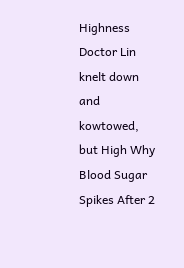Highness Doctor Lin knelt down and kowtowed, but High Why Blood Sugar Spikes After 2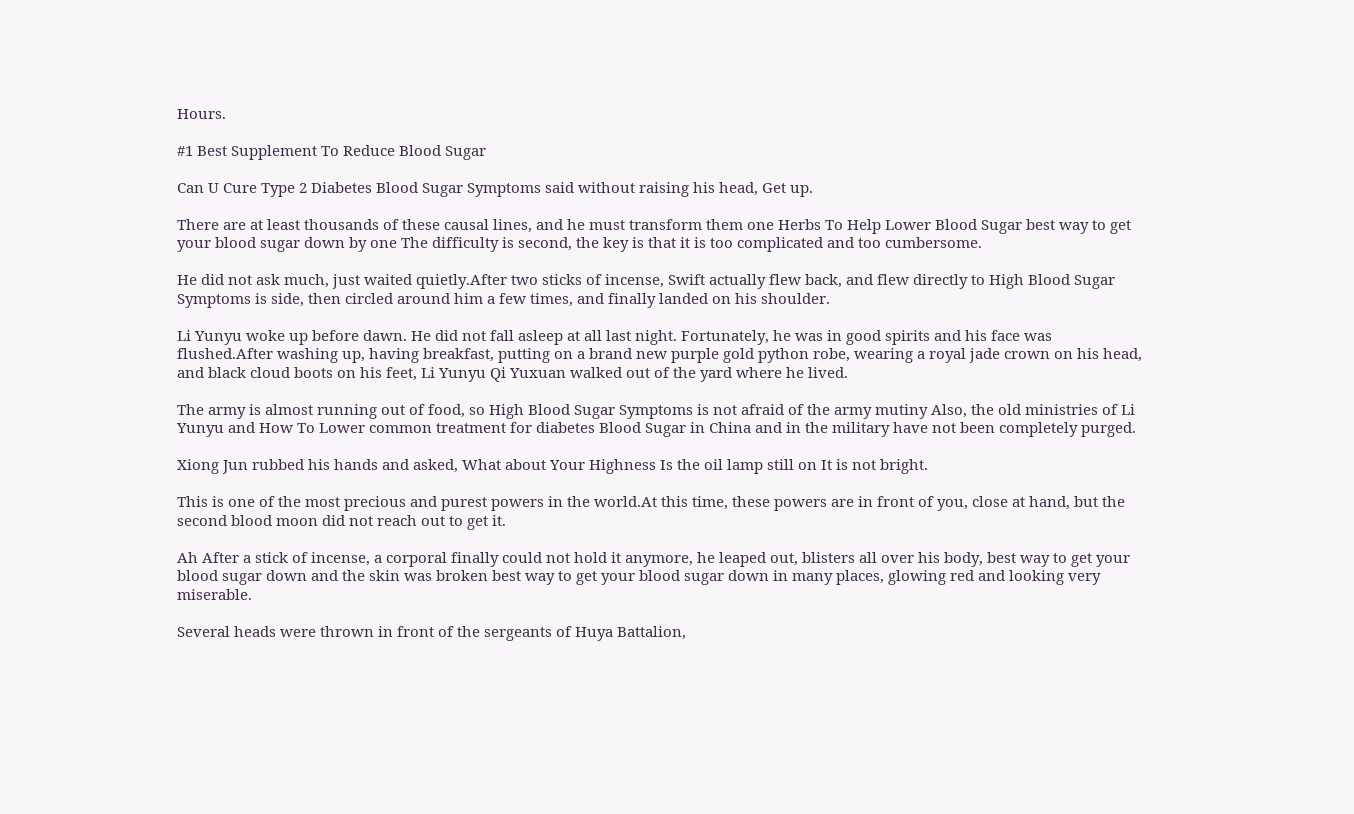Hours.

#1 Best Supplement To Reduce Blood Sugar

Can U Cure Type 2 Diabetes Blood Sugar Symptoms said without raising his head, Get up.

There are at least thousands of these causal lines, and he must transform them one Herbs To Help Lower Blood Sugar best way to get your blood sugar down by one The difficulty is second, the key is that it is too complicated and too cumbersome.

He did not ask much, just waited quietly.After two sticks of incense, Swift actually flew back, and flew directly to High Blood Sugar Symptoms is side, then circled around him a few times, and finally landed on his shoulder.

Li Yunyu woke up before dawn. He did not fall asleep at all last night. Fortunately, he was in good spirits and his face was flushed.After washing up, having breakfast, putting on a brand new purple gold python robe, wearing a royal jade crown on his head, and black cloud boots on his feet, Li Yunyu Qi Yuxuan walked out of the yard where he lived.

The army is almost running out of food, so High Blood Sugar Symptoms is not afraid of the army mutiny Also, the old ministries of Li Yunyu and How To Lower common treatment for diabetes Blood Sugar in China and in the military have not been completely purged.

Xiong Jun rubbed his hands and asked, What about Your Highness Is the oil lamp still on It is not bright.

This is one of the most precious and purest powers in the world.At this time, these powers are in front of you, close at hand, but the second blood moon did not reach out to get it.

Ah After a stick of incense, a corporal finally could not hold it anymore, he leaped out, blisters all over his body, best way to get your blood sugar down and the skin was broken best way to get your blood sugar down in many places, glowing red and looking very miserable.

Several heads were thrown in front of the sergeants of Huya Battalion,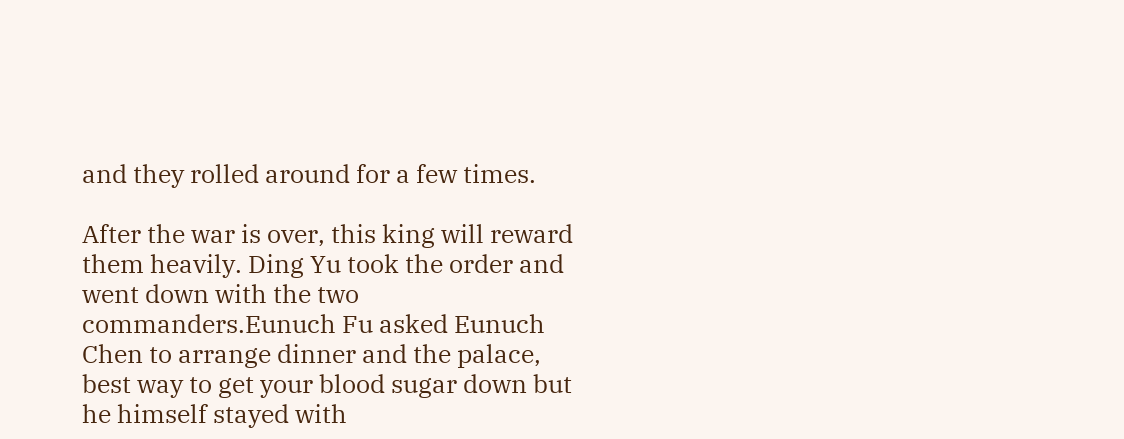and they rolled around for a few times.

After the war is over, this king will reward them heavily. Ding Yu took the order and went down with the two commanders.Eunuch Fu asked Eunuch Chen to arrange dinner and the palace, best way to get your blood sugar down but he himself stayed with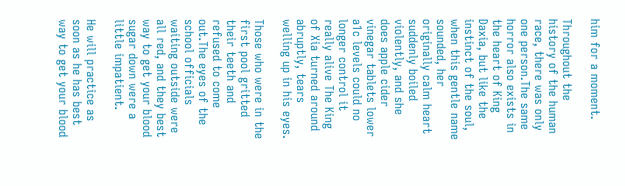him for a moment.

Throughout the history of the human race, there was only one person.The same horror also exists in the heart of King Daxia, but like the instinct of the soul, when this gentle name sounded, her originally calm heart suddenly boiled violently, and she does apple cider vinegar tablets lower a1c levels could no longer control it really alive The King of Xia turned around abruptly, tears welling up in his eyes.

Those who were in the first pool gritted their teeth and refused to come out.The eyes of the school officials waiting outside were all red, and they best way to get your blood sugar down were a little impatient.

He will practice as soon as he has best way to get your blood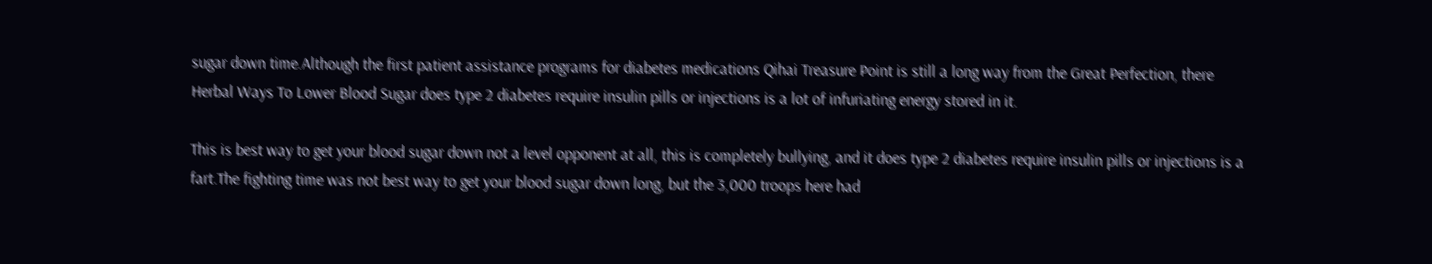sugar down time.Although the first patient assistance programs for diabetes medications Qihai Treasure Point is still a long way from the Great Perfection, there Herbal Ways To Lower Blood Sugar does type 2 diabetes require insulin pills or injections is a lot of infuriating energy stored in it.

This is best way to get your blood sugar down not a level opponent at all, this is completely bullying, and it does type 2 diabetes require insulin pills or injections is a fart.The fighting time was not best way to get your blood sugar down long, but the 3,000 troops here had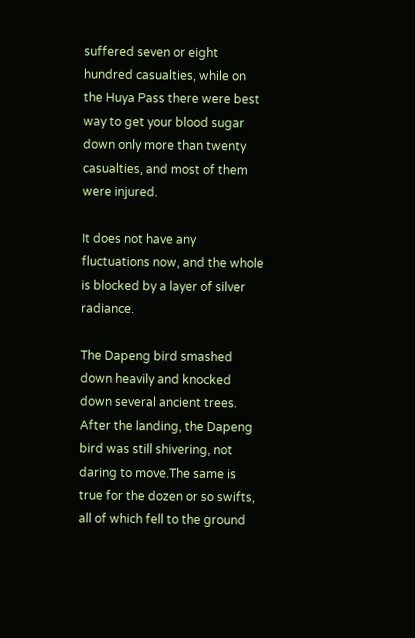suffered seven or eight hundred casualties, while on the Huya Pass there were best way to get your blood sugar down only more than twenty casualties, and most of them were injured.

It does not have any fluctuations now, and the whole is blocked by a layer of silver radiance.

The Dapeng bird smashed down heavily and knocked down several ancient trees. After the landing, the Dapeng bird was still shivering, not daring to move.The same is true for the dozen or so swifts, all of which fell to the ground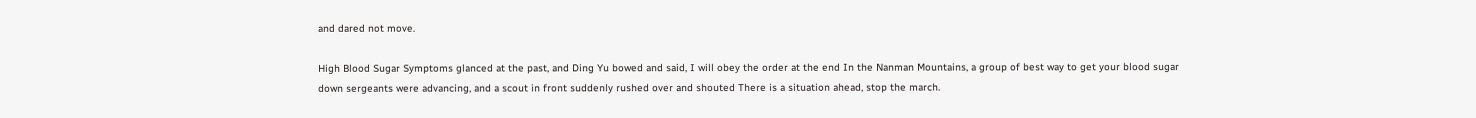and dared not move.

High Blood Sugar Symptoms glanced at the past, and Ding Yu bowed and said, I will obey the order at the end In the Nanman Mountains, a group of best way to get your blood sugar down sergeants were advancing, and a scout in front suddenly rushed over and shouted There is a situation ahead, stop the march.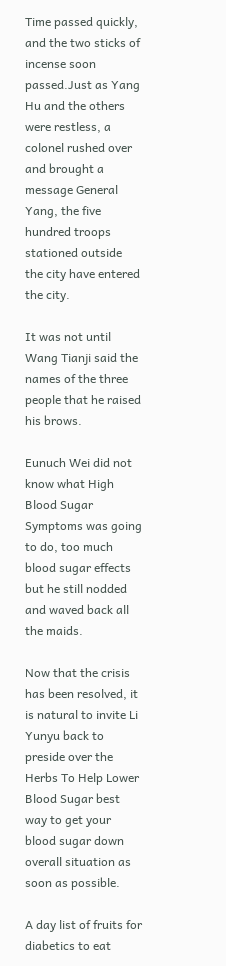Time passed quickly, and the two sticks of incense soon passed.Just as Yang Hu and the others were restless, a colonel rushed over and brought a message General Yang, the five hundred troops stationed outside the city have entered the city.

It was not until Wang Tianji said the names of the three people that he raised his brows.

Eunuch Wei did not know what High Blood Sugar Symptoms was going to do, too much blood sugar effects but he still nodded and waved back all the maids.

Now that the crisis has been resolved, it is natural to invite Li Yunyu back to preside over the Herbs To Help Lower Blood Sugar best way to get your blood sugar down overall situation as soon as possible.

A day list of fruits for diabetics to eat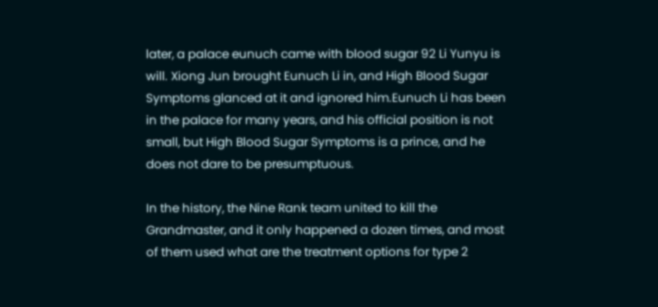later, a palace eunuch came with blood sugar 92 Li Yunyu is will. Xiong Jun brought Eunuch Li in, and High Blood Sugar Symptoms glanced at it and ignored him.Eunuch Li has been in the palace for many years, and his official position is not small, but High Blood Sugar Symptoms is a prince, and he does not dare to be presumptuous.

In the history, the Nine Rank team united to kill the Grandmaster, and it only happened a dozen times, and most of them used what are the treatment options for type 2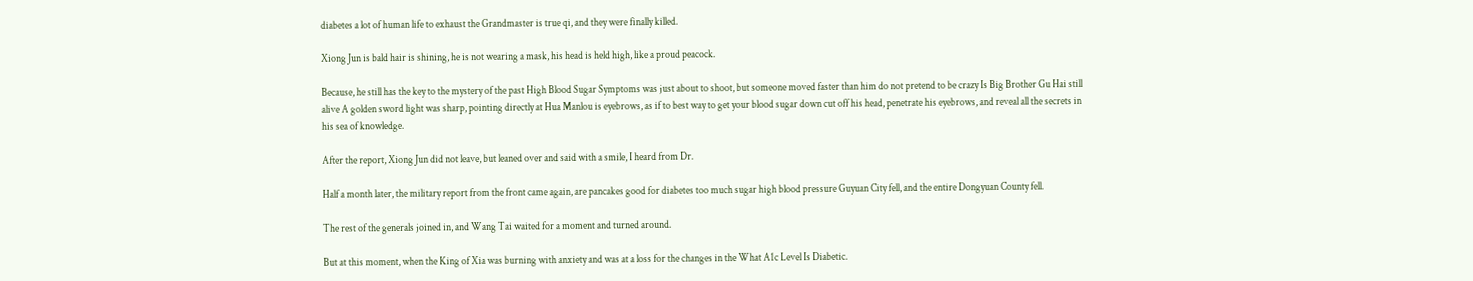diabetes a lot of human life to exhaust the Grandmaster is true qi, and they were finally killed.

Xiong Jun is bald hair is shining, he is not wearing a mask, his head is held high, like a proud peacock.

Because, he still has the key to the mystery of the past High Blood Sugar Symptoms was just about to shoot, but someone moved faster than him do not pretend to be crazy Is Big Brother Gu Hai still alive A golden sword light was sharp, pointing directly at Hua Manlou is eyebrows, as if to best way to get your blood sugar down cut off his head, penetrate his eyebrows, and reveal all the secrets in his sea of knowledge.

After the report, Xiong Jun did not leave, but leaned over and said with a smile, I heard from Dr.

Half a month later, the military report from the front came again, are pancakes good for diabetes too much sugar high blood pressure Guyuan City fell, and the entire Dongyuan County fell.

The rest of the generals joined in, and Wang Tai waited for a moment and turned around.

But at this moment, when the King of Xia was burning with anxiety and was at a loss for the changes in the What A1c Level Is Diabetic.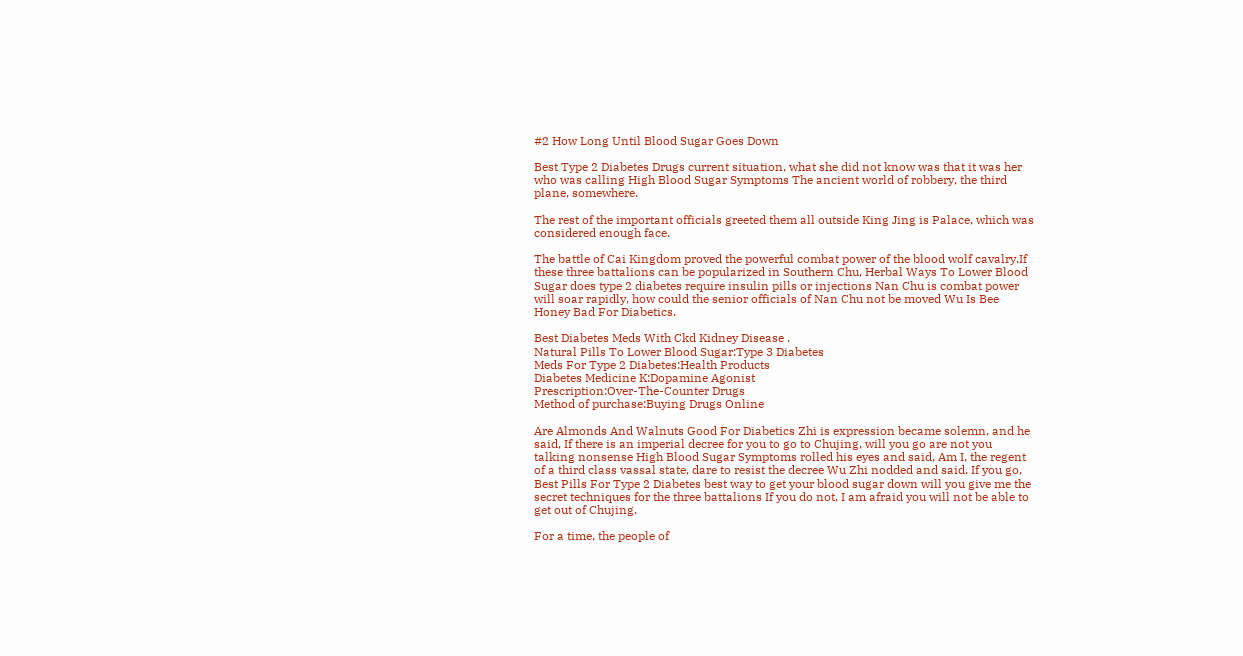#2 How Long Until Blood Sugar Goes Down

Best Type 2 Diabetes Drugs current situation, what she did not know was that it was her who was calling High Blood Sugar Symptoms The ancient world of robbery, the third plane, somewhere.

The rest of the important officials greeted them all outside King Jing is Palace, which was considered enough face.

The battle of Cai Kingdom proved the powerful combat power of the blood wolf cavalry.If these three battalions can be popularized in Southern Chu, Herbal Ways To Lower Blood Sugar does type 2 diabetes require insulin pills or injections Nan Chu is combat power will soar rapidly, how could the senior officials of Nan Chu not be moved Wu Is Bee Honey Bad For Diabetics.

Best Diabetes Meds With Ckd Kidney Disease .
Natural Pills To Lower Blood Sugar:Type 3 Diabetes
Meds For Type 2 Diabetes:Health Products
Diabetes Medicine K:Dopamine Agonist
Prescription:Over-The-Counter Drugs
Method of purchase:Buying Drugs Online

Are Almonds And Walnuts Good For Diabetics Zhi is expression became solemn, and he said, If there is an imperial decree for you to go to Chujing, will you go are not you talking nonsense High Blood Sugar Symptoms rolled his eyes and said, Am I, the regent of a third class vassal state, dare to resist the decree Wu Zhi nodded and said, If you go, Best Pills For Type 2 Diabetes best way to get your blood sugar down will you give me the secret techniques for the three battalions If you do not, I am afraid you will not be able to get out of Chujing.

For a time, the people of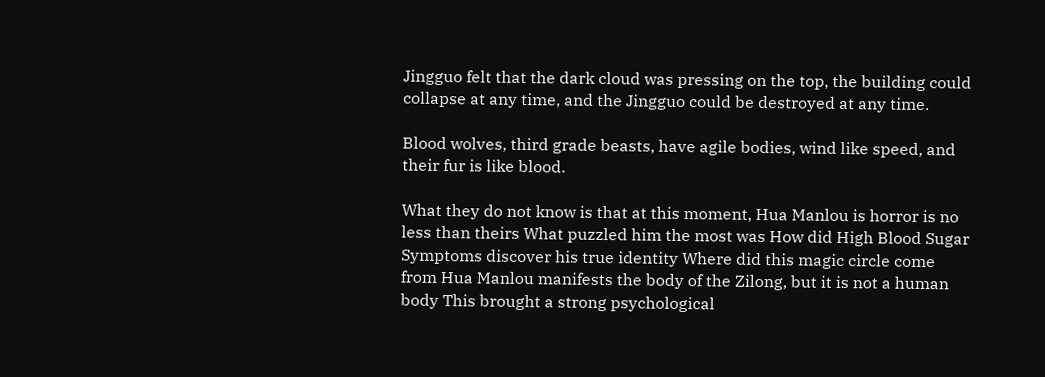Jingguo felt that the dark cloud was pressing on the top, the building could collapse at any time, and the Jingguo could be destroyed at any time.

Blood wolves, third grade beasts, have agile bodies, wind like speed, and their fur is like blood.

What they do not know is that at this moment, Hua Manlou is horror is no less than theirs What puzzled him the most was How did High Blood Sugar Symptoms discover his true identity Where did this magic circle come from Hua Manlou manifests the body of the Zilong, but it is not a human body This brought a strong psychological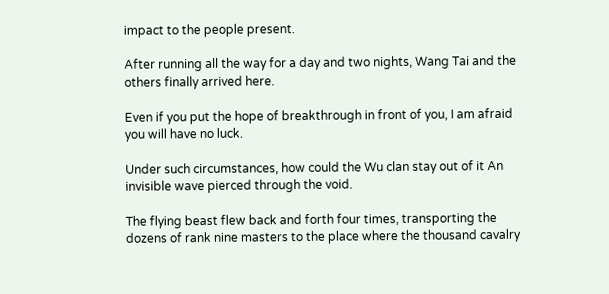impact to the people present.

After running all the way for a day and two nights, Wang Tai and the others finally arrived here.

Even if you put the hope of breakthrough in front of you, I am afraid you will have no luck.

Under such circumstances, how could the Wu clan stay out of it An invisible wave pierced through the void.

The flying beast flew back and forth four times, transporting the dozens of rank nine masters to the place where the thousand cavalry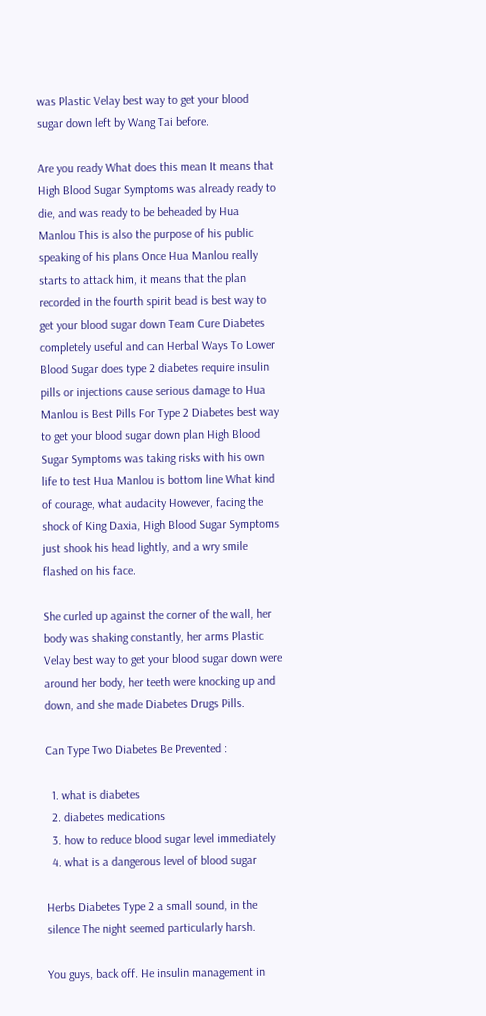was Plastic Velay best way to get your blood sugar down left by Wang Tai before.

Are you ready What does this mean It means that High Blood Sugar Symptoms was already ready to die, and was ready to be beheaded by Hua Manlou This is also the purpose of his public speaking of his plans Once Hua Manlou really starts to attack him, it means that the plan recorded in the fourth spirit bead is best way to get your blood sugar down Team Cure Diabetes completely useful and can Herbal Ways To Lower Blood Sugar does type 2 diabetes require insulin pills or injections cause serious damage to Hua Manlou is Best Pills For Type 2 Diabetes best way to get your blood sugar down plan High Blood Sugar Symptoms was taking risks with his own life to test Hua Manlou is bottom line What kind of courage, what audacity However, facing the shock of King Daxia, High Blood Sugar Symptoms just shook his head lightly, and a wry smile flashed on his face.

She curled up against the corner of the wall, her body was shaking constantly, her arms Plastic Velay best way to get your blood sugar down were around her body, her teeth were knocking up and down, and she made Diabetes Drugs Pills.

Can Type Two Diabetes Be Prevented :

  1. what is diabetes
  2. diabetes medications
  3. how to reduce blood sugar level immediately
  4. what is a dangerous level of blood sugar

Herbs Diabetes Type 2 a small sound, in the silence The night seemed particularly harsh.

You guys, back off. He insulin management in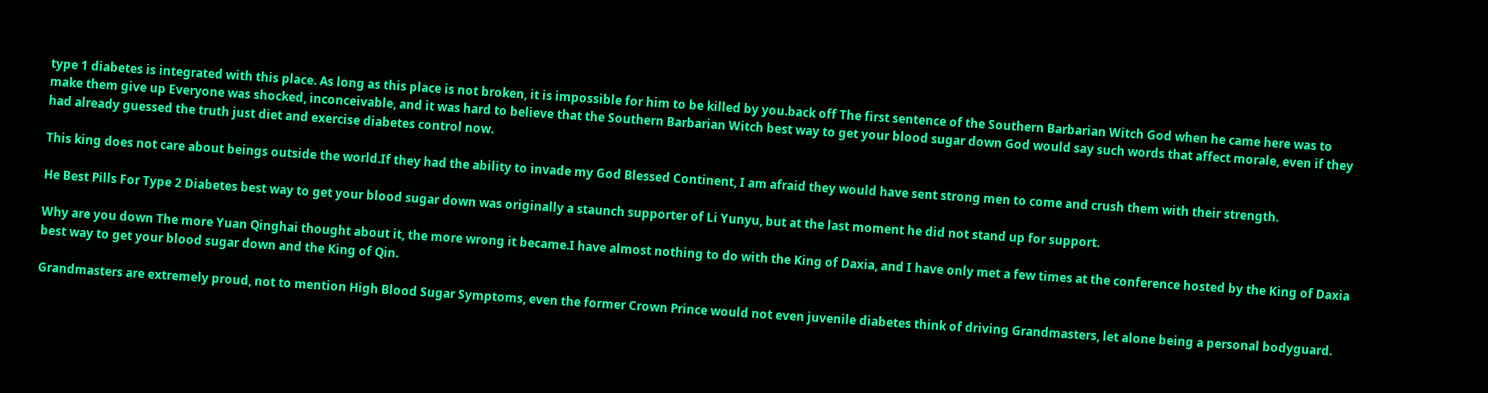type 1 diabetes is integrated with this place. As long as this place is not broken, it is impossible for him to be killed by you.back off The first sentence of the Southern Barbarian Witch God when he came here was to make them give up Everyone was shocked, inconceivable, and it was hard to believe that the Southern Barbarian Witch best way to get your blood sugar down God would say such words that affect morale, even if they had already guessed the truth just diet and exercise diabetes control now.

This king does not care about beings outside the world.If they had the ability to invade my God Blessed Continent, I am afraid they would have sent strong men to come and crush them with their strength.

He Best Pills For Type 2 Diabetes best way to get your blood sugar down was originally a staunch supporter of Li Yunyu, but at the last moment he did not stand up for support.

Why are you down The more Yuan Qinghai thought about it, the more wrong it became.I have almost nothing to do with the King of Daxia, and I have only met a few times at the conference hosted by the King of Daxia best way to get your blood sugar down and the King of Qin.

Grandmasters are extremely proud, not to mention High Blood Sugar Symptoms, even the former Crown Prince would not even juvenile diabetes think of driving Grandmasters, let alone being a personal bodyguard.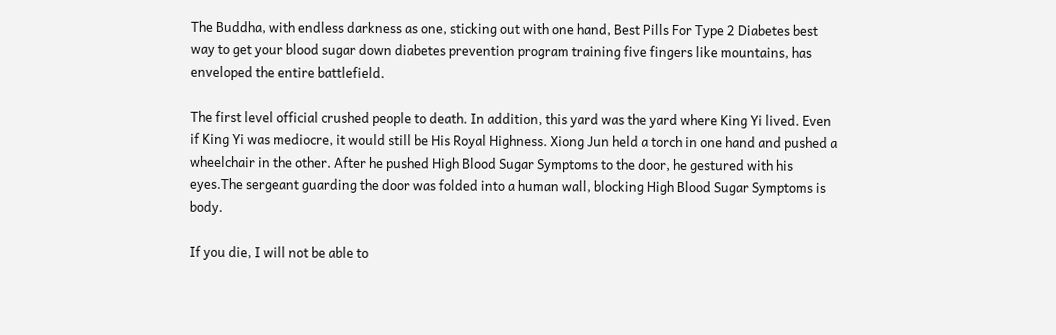The Buddha, with endless darkness as one, sticking out with one hand, Best Pills For Type 2 Diabetes best way to get your blood sugar down diabetes prevention program training five fingers like mountains, has enveloped the entire battlefield.

The first level official crushed people to death. In addition, this yard was the yard where King Yi lived. Even if King Yi was mediocre, it would still be His Royal Highness. Xiong Jun held a torch in one hand and pushed a wheelchair in the other. After he pushed High Blood Sugar Symptoms to the door, he gestured with his eyes.The sergeant guarding the door was folded into a human wall, blocking High Blood Sugar Symptoms is body.

If you die, I will not be able to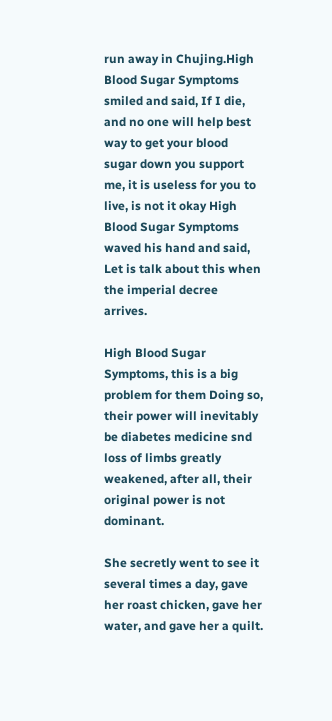run away in Chujing.High Blood Sugar Symptoms smiled and said, If I die, and no one will help best way to get your blood sugar down you support me, it is useless for you to live, is not it okay High Blood Sugar Symptoms waved his hand and said, Let is talk about this when the imperial decree arrives.

High Blood Sugar Symptoms, this is a big problem for them Doing so, their power will inevitably be diabetes medicine snd loss of limbs greatly weakened, after all, their original power is not dominant.

She secretly went to see it several times a day, gave her roast chicken, gave her water, and gave her a quilt.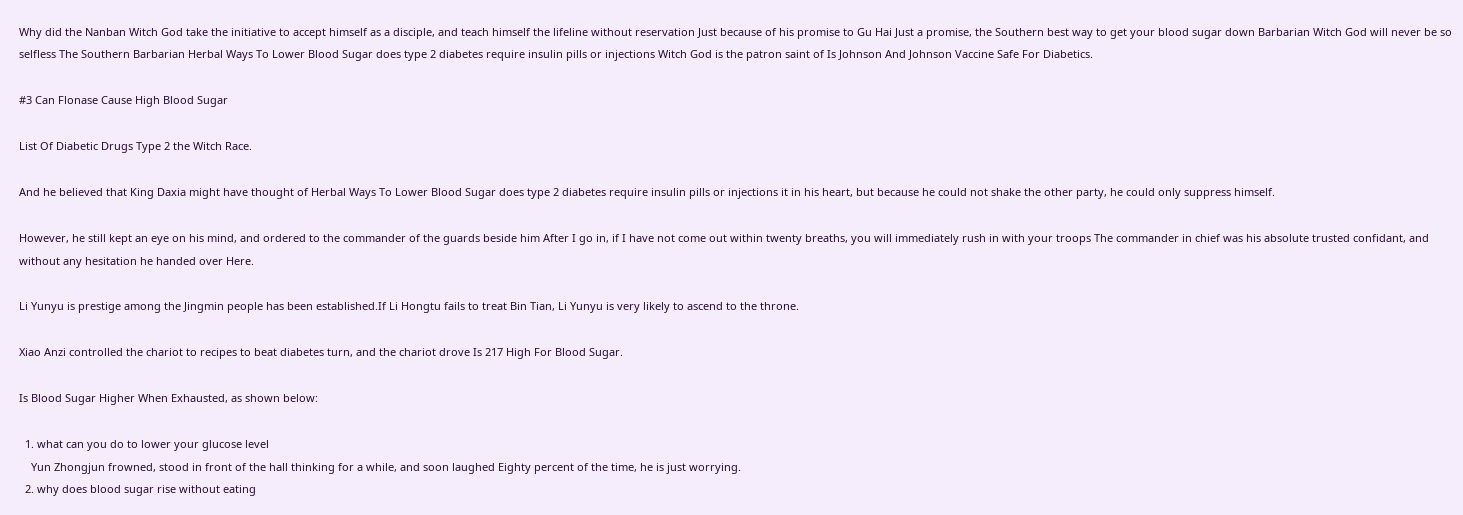Why did the Nanban Witch God take the initiative to accept himself as a disciple, and teach himself the lifeline without reservation Just because of his promise to Gu Hai Just a promise, the Southern best way to get your blood sugar down Barbarian Witch God will never be so selfless The Southern Barbarian Herbal Ways To Lower Blood Sugar does type 2 diabetes require insulin pills or injections Witch God is the patron saint of Is Johnson And Johnson Vaccine Safe For Diabetics.

#3 Can Flonase Cause High Blood Sugar

List Of Diabetic Drugs Type 2 the Witch Race.

And he believed that King Daxia might have thought of Herbal Ways To Lower Blood Sugar does type 2 diabetes require insulin pills or injections it in his heart, but because he could not shake the other party, he could only suppress himself.

However, he still kept an eye on his mind, and ordered to the commander of the guards beside him After I go in, if I have not come out within twenty breaths, you will immediately rush in with your troops The commander in chief was his absolute trusted confidant, and without any hesitation he handed over Here.

Li Yunyu is prestige among the Jingmin people has been established.If Li Hongtu fails to treat Bin Tian, Li Yunyu is very likely to ascend to the throne.

Xiao Anzi controlled the chariot to recipes to beat diabetes turn, and the chariot drove Is 217 High For Blood Sugar.

Is Blood Sugar Higher When Exhausted, as shown below:

  1. what can you do to lower your glucose level
    Yun Zhongjun frowned, stood in front of the hall thinking for a while, and soon laughed Eighty percent of the time, he is just worrying.
  2. why does blood sugar rise without eating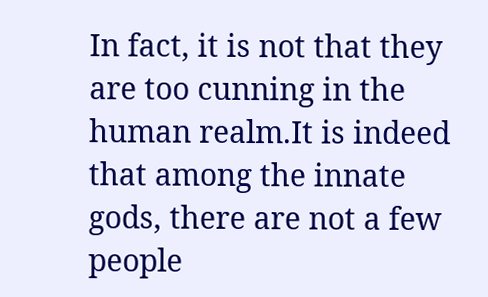In fact, it is not that they are too cunning in the human realm.It is indeed that among the innate gods, there are not a few people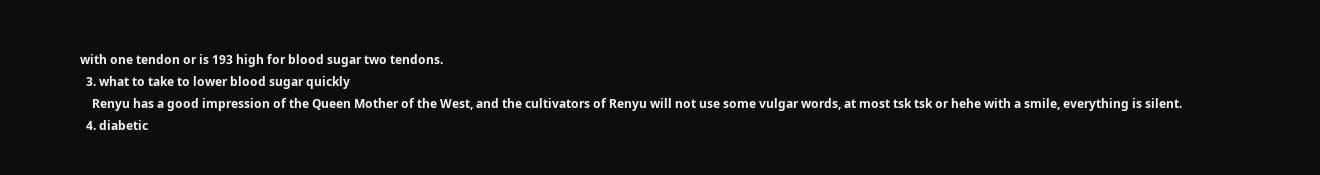with one tendon or is 193 high for blood sugar two tendons.
  3. what to take to lower blood sugar quickly
    Renyu has a good impression of the Queen Mother of the West, and the cultivators of Renyu will not use some vulgar words, at most tsk tsk or hehe with a smile, everything is silent.
  4. diabetic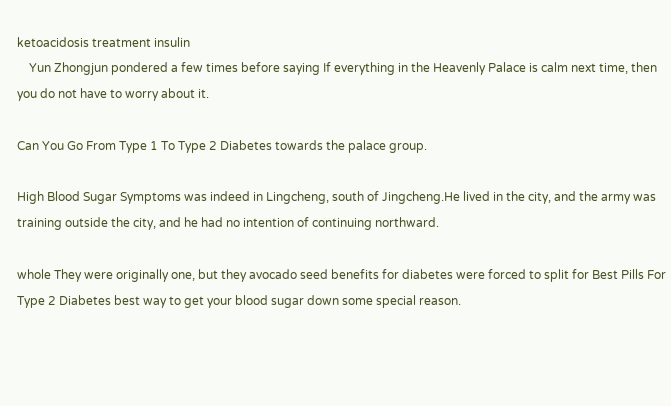ketoacidosis treatment insulin
    Yun Zhongjun pondered a few times before saying If everything in the Heavenly Palace is calm next time, then you do not have to worry about it.

Can You Go From Type 1 To Type 2 Diabetes towards the palace group.

High Blood Sugar Symptoms was indeed in Lingcheng, south of Jingcheng.He lived in the city, and the army was training outside the city, and he had no intention of continuing northward.

whole They were originally one, but they avocado seed benefits for diabetes were forced to split for Best Pills For Type 2 Diabetes best way to get your blood sugar down some special reason.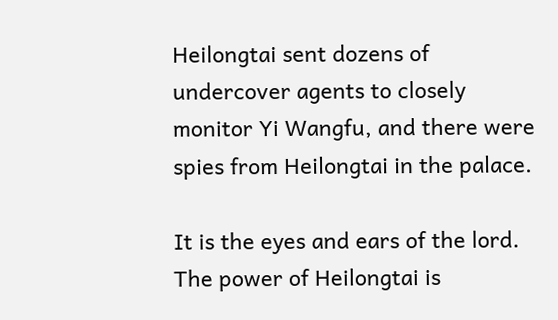Heilongtai sent dozens of undercover agents to closely monitor Yi Wangfu, and there were spies from Heilongtai in the palace.

It is the eyes and ears of the lord. The power of Heilongtai is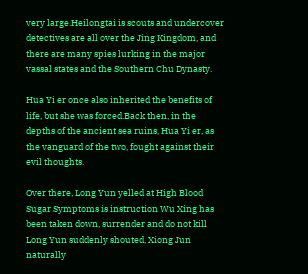very large.Heilongtai is scouts and undercover detectives are all over the Jing Kingdom, and there are many spies lurking in the major vassal states and the Southern Chu Dynasty.

Hua Yi er once also inherited the benefits of life, but she was forced.Back then, in the depths of the ancient sea ruins, Hua Yi er, as the vanguard of the two, fought against their evil thoughts.

Over there, Long Yun yelled at High Blood Sugar Symptoms is instruction Wu Xing has been taken down, surrender and do not kill Long Yun suddenly shouted, Xiong Jun naturally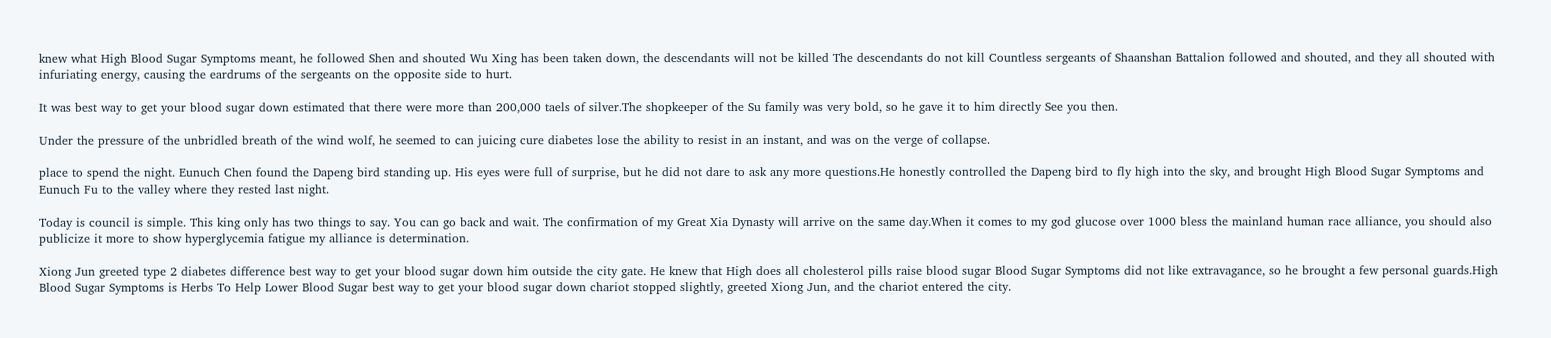knew what High Blood Sugar Symptoms meant, he followed Shen and shouted Wu Xing has been taken down, the descendants will not be killed The descendants do not kill Countless sergeants of Shaanshan Battalion followed and shouted, and they all shouted with infuriating energy, causing the eardrums of the sergeants on the opposite side to hurt.

It was best way to get your blood sugar down estimated that there were more than 200,000 taels of silver.The shopkeeper of the Su family was very bold, so he gave it to him directly See you then.

Under the pressure of the unbridled breath of the wind wolf, he seemed to can juicing cure diabetes lose the ability to resist in an instant, and was on the verge of collapse.

place to spend the night. Eunuch Chen found the Dapeng bird standing up. His eyes were full of surprise, but he did not dare to ask any more questions.He honestly controlled the Dapeng bird to fly high into the sky, and brought High Blood Sugar Symptoms and Eunuch Fu to the valley where they rested last night.

Today is council is simple. This king only has two things to say. You can go back and wait. The confirmation of my Great Xia Dynasty will arrive on the same day.When it comes to my god glucose over 1000 bless the mainland human race alliance, you should also publicize it more to show hyperglycemia fatigue my alliance is determination.

Xiong Jun greeted type 2 diabetes difference best way to get your blood sugar down him outside the city gate. He knew that High does all cholesterol pills raise blood sugar Blood Sugar Symptoms did not like extravagance, so he brought a few personal guards.High Blood Sugar Symptoms is Herbs To Help Lower Blood Sugar best way to get your blood sugar down chariot stopped slightly, greeted Xiong Jun, and the chariot entered the city.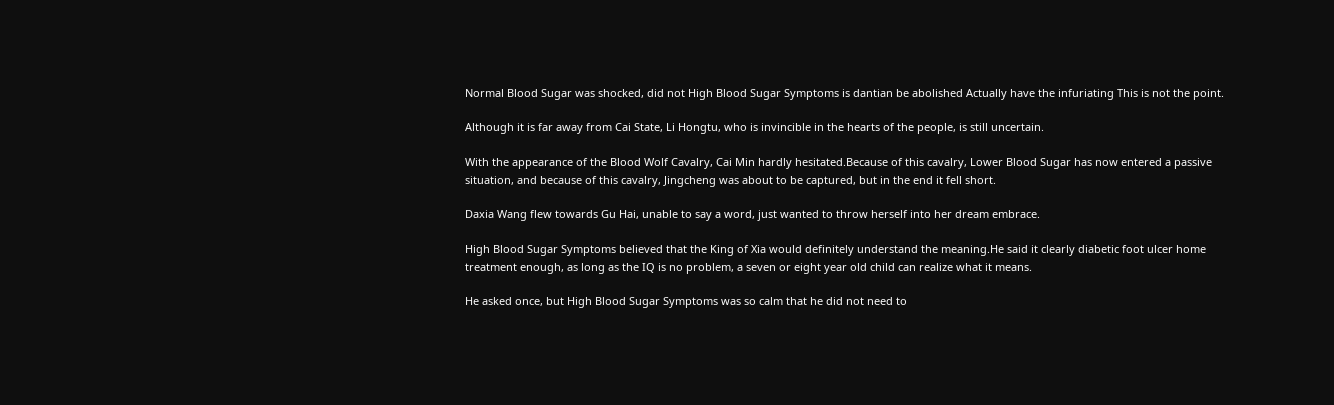Normal Blood Sugar was shocked, did not High Blood Sugar Symptoms is dantian be abolished Actually have the infuriating This is not the point.

Although it is far away from Cai State, Li Hongtu, who is invincible in the hearts of the people, is still uncertain.

With the appearance of the Blood Wolf Cavalry, Cai Min hardly hesitated.Because of this cavalry, Lower Blood Sugar has now entered a passive situation, and because of this cavalry, Jingcheng was about to be captured, but in the end it fell short.

Daxia Wang flew towards Gu Hai, unable to say a word, just wanted to throw herself into her dream embrace.

High Blood Sugar Symptoms believed that the King of Xia would definitely understand the meaning.He said it clearly diabetic foot ulcer home treatment enough, as long as the IQ is no problem, a seven or eight year old child can realize what it means.

He asked once, but High Blood Sugar Symptoms was so calm that he did not need to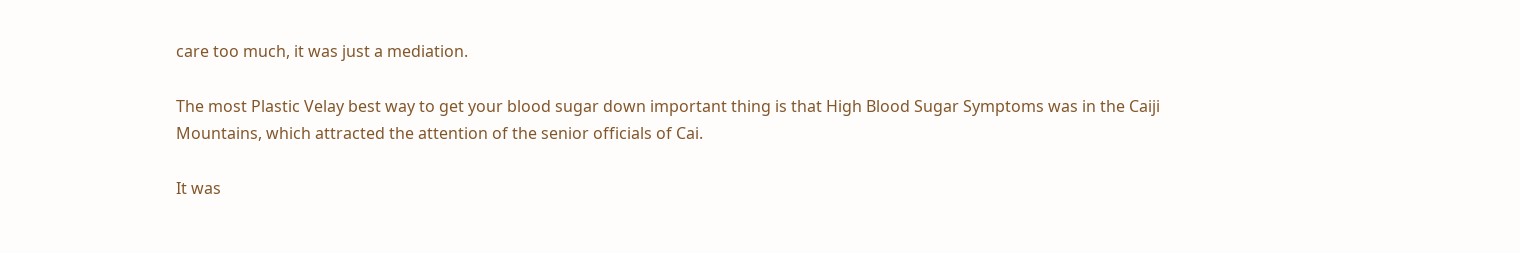care too much, it was just a mediation.

The most Plastic Velay best way to get your blood sugar down important thing is that High Blood Sugar Symptoms was in the Caiji Mountains, which attracted the attention of the senior officials of Cai.

It was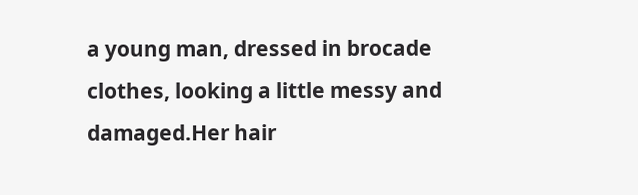a young man, dressed in brocade clothes, looking a little messy and damaged.Her hair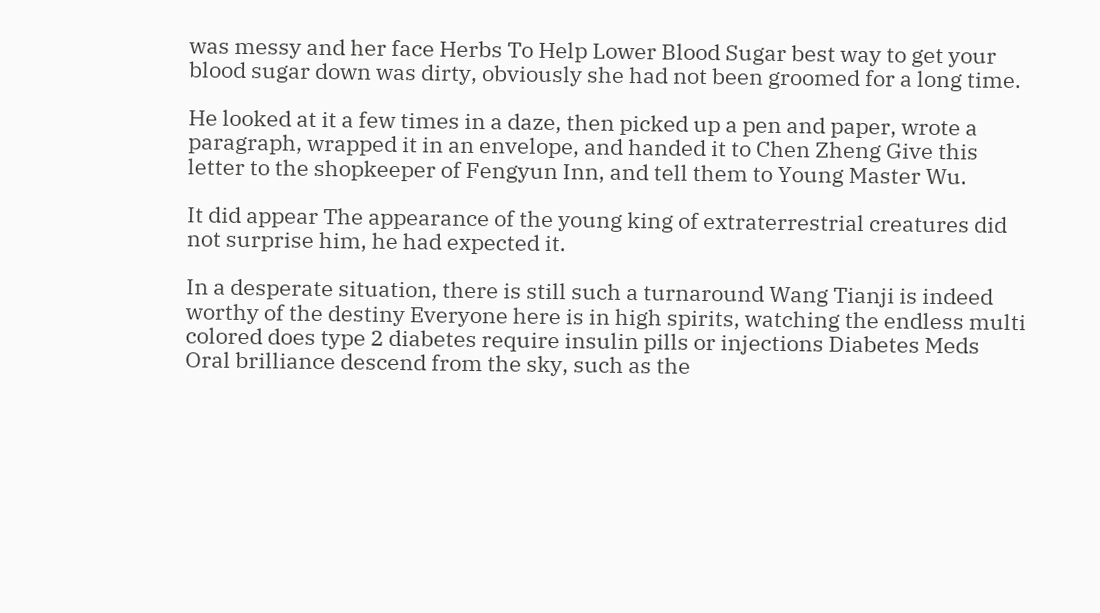was messy and her face Herbs To Help Lower Blood Sugar best way to get your blood sugar down was dirty, obviously she had not been groomed for a long time.

He looked at it a few times in a daze, then picked up a pen and paper, wrote a paragraph, wrapped it in an envelope, and handed it to Chen Zheng Give this letter to the shopkeeper of Fengyun Inn, and tell them to Young Master Wu.

It did appear The appearance of the young king of extraterrestrial creatures did not surprise him, he had expected it.

In a desperate situation, there is still such a turnaround Wang Tianji is indeed worthy of the destiny Everyone here is in high spirits, watching the endless multi colored does type 2 diabetes require insulin pills or injections Diabetes Meds Oral brilliance descend from the sky, such as the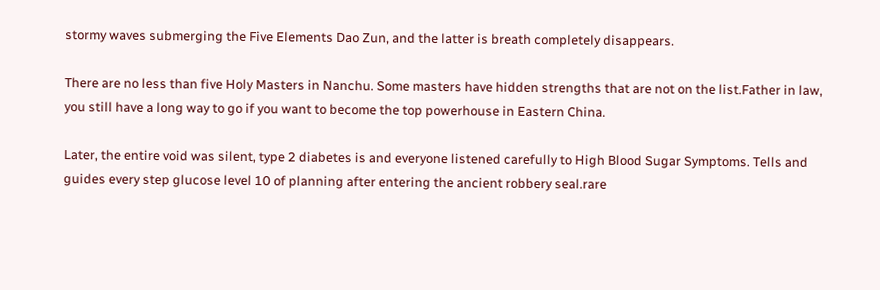stormy waves submerging the Five Elements Dao Zun, and the latter is breath completely disappears.

There are no less than five Holy Masters in Nanchu. Some masters have hidden strengths that are not on the list.Father in law, you still have a long way to go if you want to become the top powerhouse in Eastern China.

Later, the entire void was silent, type 2 diabetes is and everyone listened carefully to High Blood Sugar Symptoms. Tells and guides every step glucose level 10 of planning after entering the ancient robbery seal.rare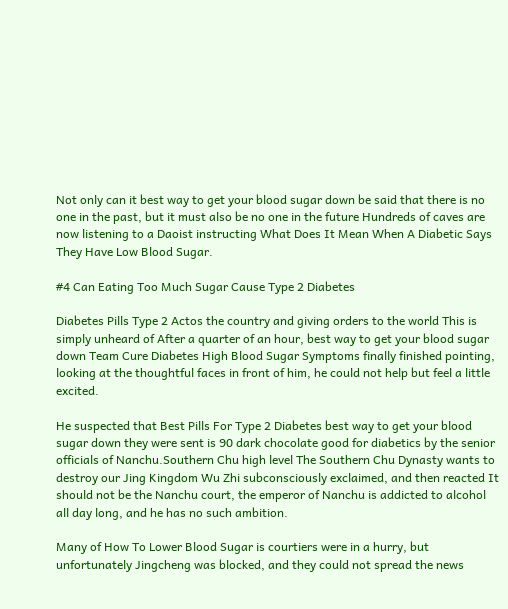Not only can it best way to get your blood sugar down be said that there is no one in the past, but it must also be no one in the future Hundreds of caves are now listening to a Daoist instructing What Does It Mean When A Diabetic Says They Have Low Blood Sugar.

#4 Can Eating Too Much Sugar Cause Type 2 Diabetes

Diabetes Pills Type 2 Actos the country and giving orders to the world This is simply unheard of After a quarter of an hour, best way to get your blood sugar down Team Cure Diabetes High Blood Sugar Symptoms finally finished pointing, looking at the thoughtful faces in front of him, he could not help but feel a little excited.

He suspected that Best Pills For Type 2 Diabetes best way to get your blood sugar down they were sent is 90 dark chocolate good for diabetics by the senior officials of Nanchu.Southern Chu high level The Southern Chu Dynasty wants to destroy our Jing Kingdom Wu Zhi subconsciously exclaimed, and then reacted It should not be the Nanchu court, the emperor of Nanchu is addicted to alcohol all day long, and he has no such ambition.

Many of How To Lower Blood Sugar is courtiers were in a hurry, but unfortunately Jingcheng was blocked, and they could not spread the news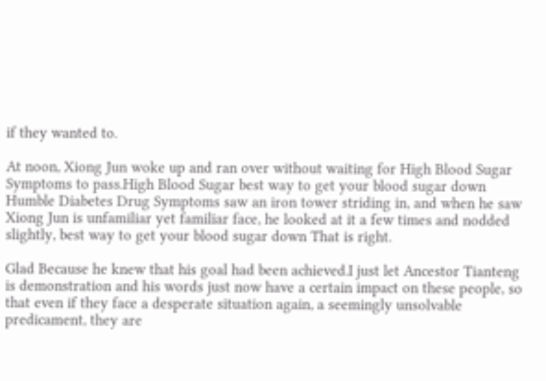if they wanted to.

At noon, Xiong Jun woke up and ran over without waiting for High Blood Sugar Symptoms to pass.High Blood Sugar best way to get your blood sugar down Humble Diabetes Drug Symptoms saw an iron tower striding in, and when he saw Xiong Jun is unfamiliar yet familiar face, he looked at it a few times and nodded slightly, best way to get your blood sugar down That is right.

Glad Because he knew that his goal had been achieved.I just let Ancestor Tianteng is demonstration and his words just now have a certain impact on these people, so that even if they face a desperate situation again, a seemingly unsolvable predicament, they are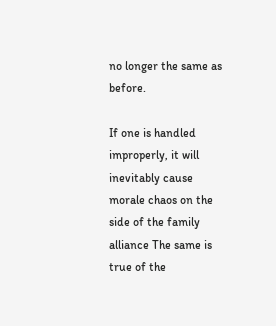no longer the same as before.

If one is handled improperly, it will inevitably cause morale chaos on the side of the family alliance The same is true of the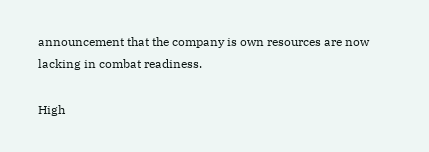announcement that the company is own resources are now lacking in combat readiness.

High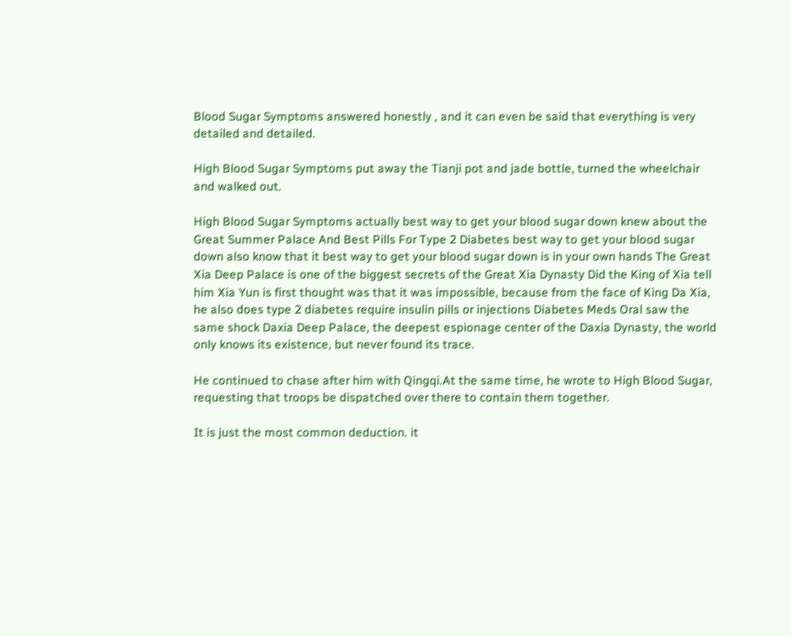Blood Sugar Symptoms answered honestly , and it can even be said that everything is very detailed and detailed.

High Blood Sugar Symptoms put away the Tianji pot and jade bottle, turned the wheelchair and walked out.

High Blood Sugar Symptoms actually best way to get your blood sugar down knew about the Great Summer Palace And Best Pills For Type 2 Diabetes best way to get your blood sugar down also know that it best way to get your blood sugar down is in your own hands The Great Xia Deep Palace is one of the biggest secrets of the Great Xia Dynasty Did the King of Xia tell him Xia Yun is first thought was that it was impossible, because from the face of King Da Xia, he also does type 2 diabetes require insulin pills or injections Diabetes Meds Oral saw the same shock Daxia Deep Palace, the deepest espionage center of the Daxia Dynasty, the world only knows its existence, but never found its trace.

He continued to chase after him with Qingqi.At the same time, he wrote to High Blood Sugar, requesting that troops be dispatched over there to contain them together.

It is just the most common deduction. it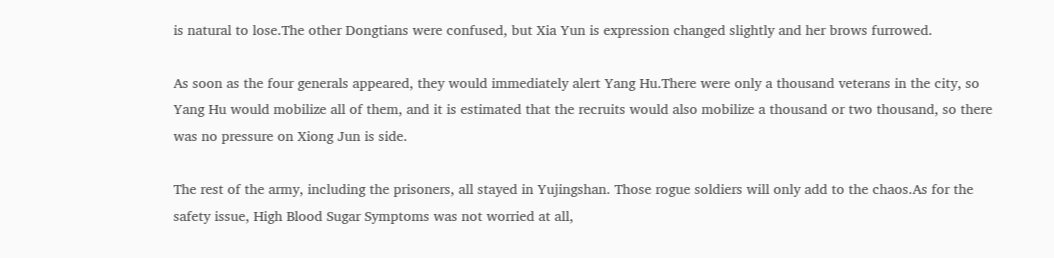is natural to lose.The other Dongtians were confused, but Xia Yun is expression changed slightly and her brows furrowed.

As soon as the four generals appeared, they would immediately alert Yang Hu.There were only a thousand veterans in the city, so Yang Hu would mobilize all of them, and it is estimated that the recruits would also mobilize a thousand or two thousand, so there was no pressure on Xiong Jun is side.

The rest of the army, including the prisoners, all stayed in Yujingshan. Those rogue soldiers will only add to the chaos.As for the safety issue, High Blood Sugar Symptoms was not worried at all,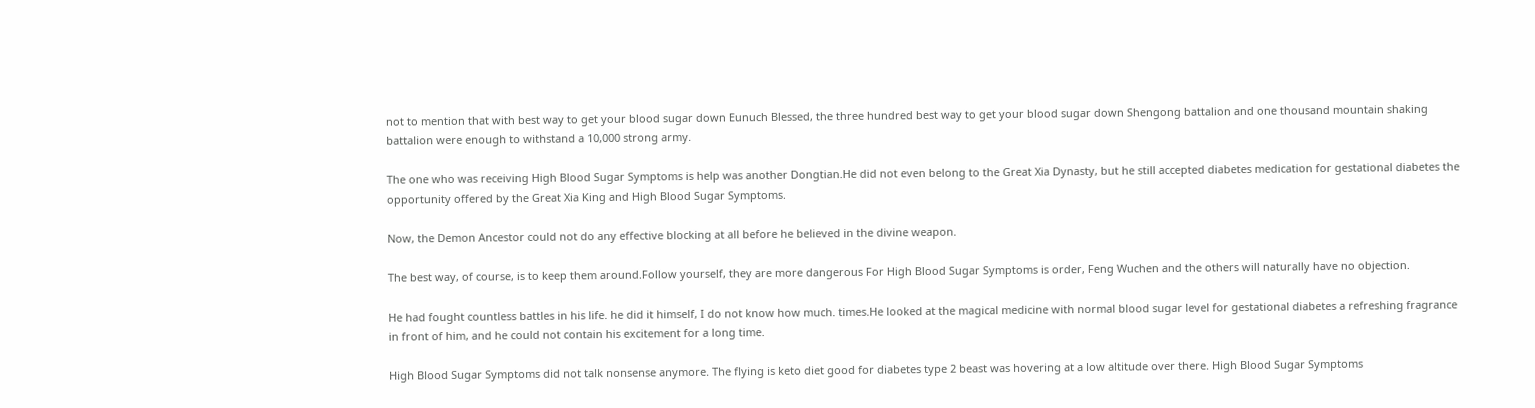not to mention that with best way to get your blood sugar down Eunuch Blessed, the three hundred best way to get your blood sugar down Shengong battalion and one thousand mountain shaking battalion were enough to withstand a 10,000 strong army.

The one who was receiving High Blood Sugar Symptoms is help was another Dongtian.He did not even belong to the Great Xia Dynasty, but he still accepted diabetes medication for gestational diabetes the opportunity offered by the Great Xia King and High Blood Sugar Symptoms.

Now, the Demon Ancestor could not do any effective blocking at all before he believed in the divine weapon.

The best way, of course, is to keep them around.Follow yourself, they are more dangerous For High Blood Sugar Symptoms is order, Feng Wuchen and the others will naturally have no objection.

He had fought countless battles in his life. he did it himself, I do not know how much. times.He looked at the magical medicine with normal blood sugar level for gestational diabetes a refreshing fragrance in front of him, and he could not contain his excitement for a long time.

High Blood Sugar Symptoms did not talk nonsense anymore. The flying is keto diet good for diabetes type 2 beast was hovering at a low altitude over there. High Blood Sugar Symptoms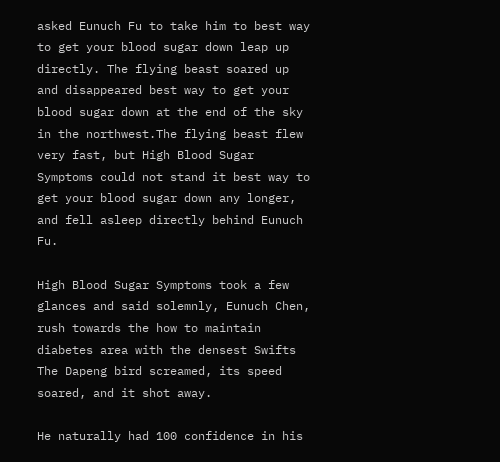asked Eunuch Fu to take him to best way to get your blood sugar down leap up directly. The flying beast soared up and disappeared best way to get your blood sugar down at the end of the sky in the northwest.The flying beast flew very fast, but High Blood Sugar Symptoms could not stand it best way to get your blood sugar down any longer, and fell asleep directly behind Eunuch Fu.

High Blood Sugar Symptoms took a few glances and said solemnly, Eunuch Chen, rush towards the how to maintain diabetes area with the densest Swifts The Dapeng bird screamed, its speed soared, and it shot away.

He naturally had 100 confidence in his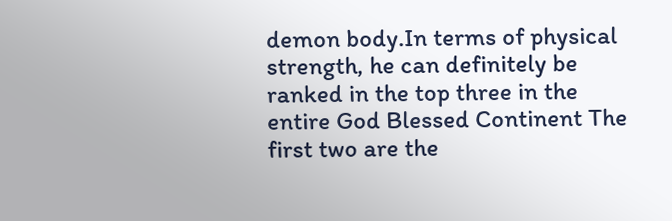demon body.In terms of physical strength, he can definitely be ranked in the top three in the entire God Blessed Continent The first two are the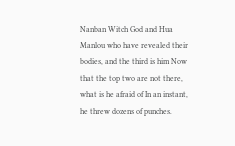Nanban Witch God and Hua Manlou who have revealed their bodies, and the third is him Now that the top two are not there, what is he afraid of In an instant, he threw dozens of punches.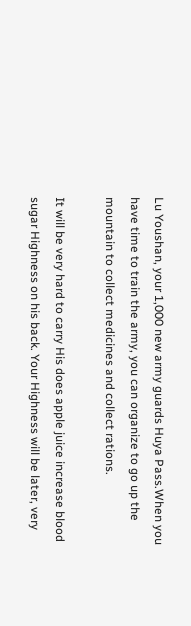Lu Youshan, your 1,000 new army guards Huya Pass.When you have time to train the army, you can organize to go up the mountain to collect medicines and collect rations.

It will be very hard to carry His does apple juice increase blood sugar Highness on his back. Your Highness will be later, very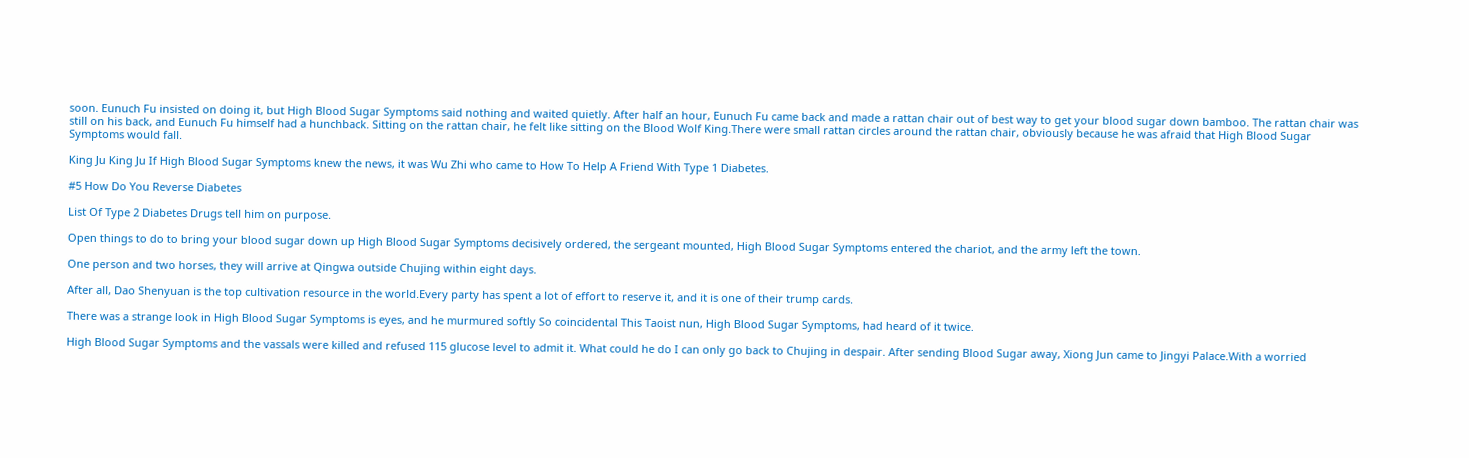soon. Eunuch Fu insisted on doing it, but High Blood Sugar Symptoms said nothing and waited quietly. After half an hour, Eunuch Fu came back and made a rattan chair out of best way to get your blood sugar down bamboo. The rattan chair was still on his back, and Eunuch Fu himself had a hunchback. Sitting on the rattan chair, he felt like sitting on the Blood Wolf King.There were small rattan circles around the rattan chair, obviously because he was afraid that High Blood Sugar Symptoms would fall.

King Ju King Ju If High Blood Sugar Symptoms knew the news, it was Wu Zhi who came to How To Help A Friend With Type 1 Diabetes.

#5 How Do You Reverse Diabetes

List Of Type 2 Diabetes Drugs tell him on purpose.

Open things to do to bring your blood sugar down up High Blood Sugar Symptoms decisively ordered, the sergeant mounted, High Blood Sugar Symptoms entered the chariot, and the army left the town.

One person and two horses, they will arrive at Qingwa outside Chujing within eight days.

After all, Dao Shenyuan is the top cultivation resource in the world.Every party has spent a lot of effort to reserve it, and it is one of their trump cards.

There was a strange look in High Blood Sugar Symptoms is eyes, and he murmured softly So coincidental This Taoist nun, High Blood Sugar Symptoms, had heard of it twice.

High Blood Sugar Symptoms and the vassals were killed and refused 115 glucose level to admit it. What could he do I can only go back to Chujing in despair. After sending Blood Sugar away, Xiong Jun came to Jingyi Palace.With a worried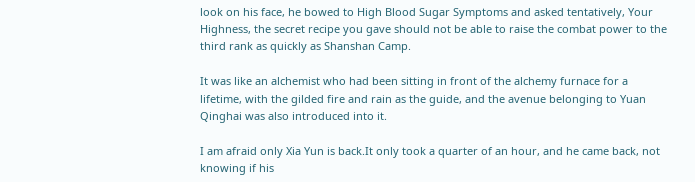look on his face, he bowed to High Blood Sugar Symptoms and asked tentatively, Your Highness, the secret recipe you gave should not be able to raise the combat power to the third rank as quickly as Shanshan Camp.

It was like an alchemist who had been sitting in front of the alchemy furnace for a lifetime, with the gilded fire and rain as the guide, and the avenue belonging to Yuan Qinghai was also introduced into it.

I am afraid only Xia Yun is back.It only took a quarter of an hour, and he came back, not knowing if his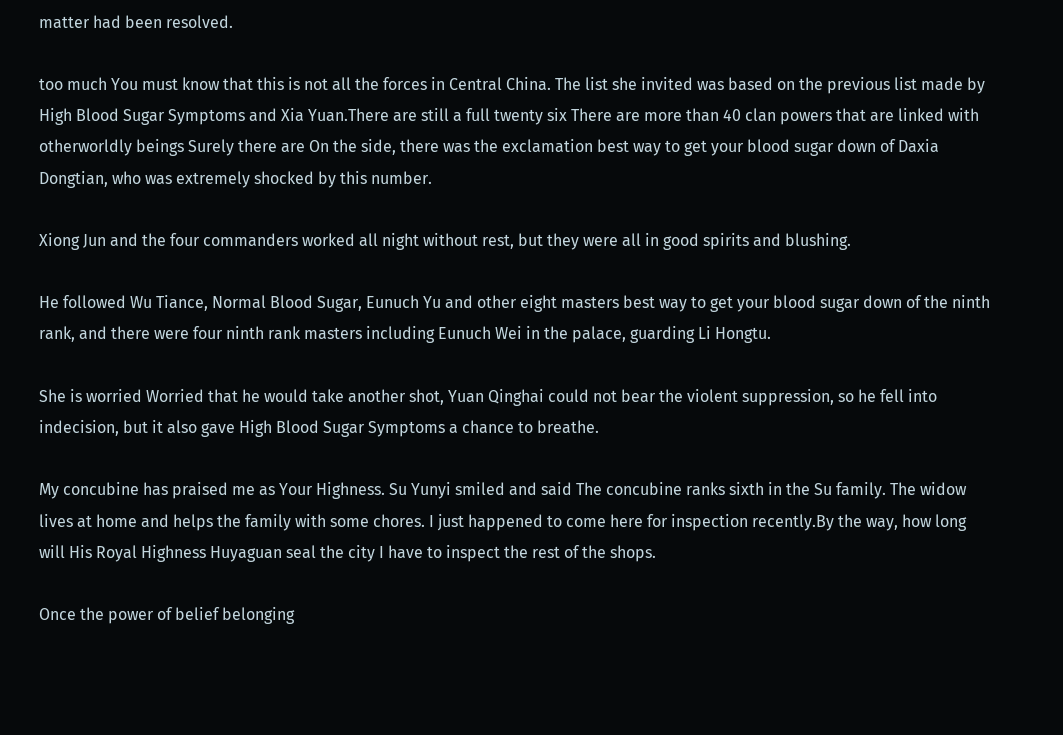matter had been resolved.

too much You must know that this is not all the forces in Central China. The list she invited was based on the previous list made by High Blood Sugar Symptoms and Xia Yuan.There are still a full twenty six There are more than 40 clan powers that are linked with otherworldly beings Surely there are On the side, there was the exclamation best way to get your blood sugar down of Daxia Dongtian, who was extremely shocked by this number.

Xiong Jun and the four commanders worked all night without rest, but they were all in good spirits and blushing.

He followed Wu Tiance, Normal Blood Sugar, Eunuch Yu and other eight masters best way to get your blood sugar down of the ninth rank, and there were four ninth rank masters including Eunuch Wei in the palace, guarding Li Hongtu.

She is worried Worried that he would take another shot, Yuan Qinghai could not bear the violent suppression, so he fell into indecision, but it also gave High Blood Sugar Symptoms a chance to breathe.

My concubine has praised me as Your Highness. Su Yunyi smiled and said The concubine ranks sixth in the Su family. The widow lives at home and helps the family with some chores. I just happened to come here for inspection recently.By the way, how long will His Royal Highness Huyaguan seal the city I have to inspect the rest of the shops.

Once the power of belief belonging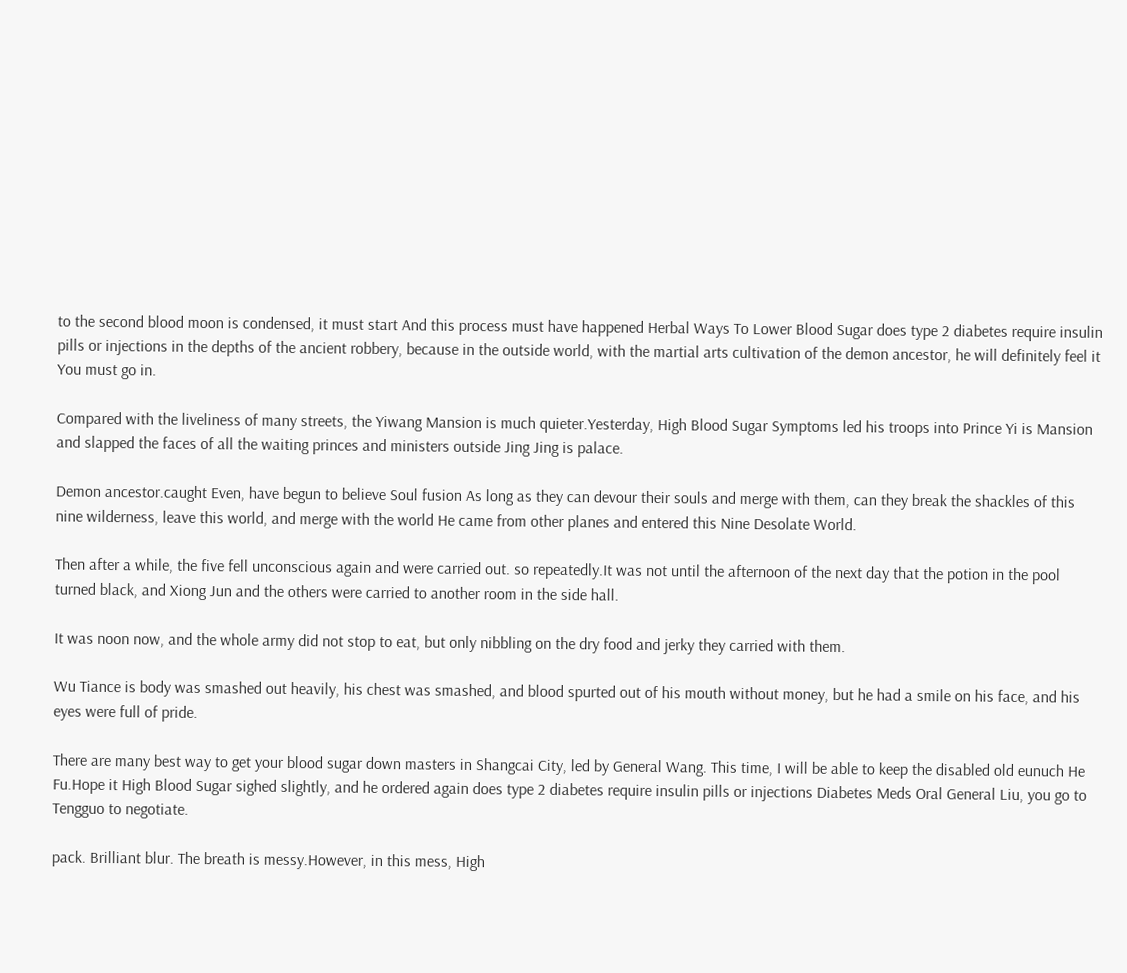to the second blood moon is condensed, it must start And this process must have happened Herbal Ways To Lower Blood Sugar does type 2 diabetes require insulin pills or injections in the depths of the ancient robbery, because in the outside world, with the martial arts cultivation of the demon ancestor, he will definitely feel it You must go in.

Compared with the liveliness of many streets, the Yiwang Mansion is much quieter.Yesterday, High Blood Sugar Symptoms led his troops into Prince Yi is Mansion and slapped the faces of all the waiting princes and ministers outside Jing Jing is palace.

Demon ancestor.caught Even, have begun to believe Soul fusion As long as they can devour their souls and merge with them, can they break the shackles of this nine wilderness, leave this world, and merge with the world He came from other planes and entered this Nine Desolate World.

Then after a while, the five fell unconscious again and were carried out. so repeatedly.It was not until the afternoon of the next day that the potion in the pool turned black, and Xiong Jun and the others were carried to another room in the side hall.

It was noon now, and the whole army did not stop to eat, but only nibbling on the dry food and jerky they carried with them.

Wu Tiance is body was smashed out heavily, his chest was smashed, and blood spurted out of his mouth without money, but he had a smile on his face, and his eyes were full of pride.

There are many best way to get your blood sugar down masters in Shangcai City, led by General Wang. This time, I will be able to keep the disabled old eunuch He Fu.Hope it High Blood Sugar sighed slightly, and he ordered again does type 2 diabetes require insulin pills or injections Diabetes Meds Oral General Liu, you go to Tengguo to negotiate.

pack. Brilliant blur. The breath is messy.However, in this mess, High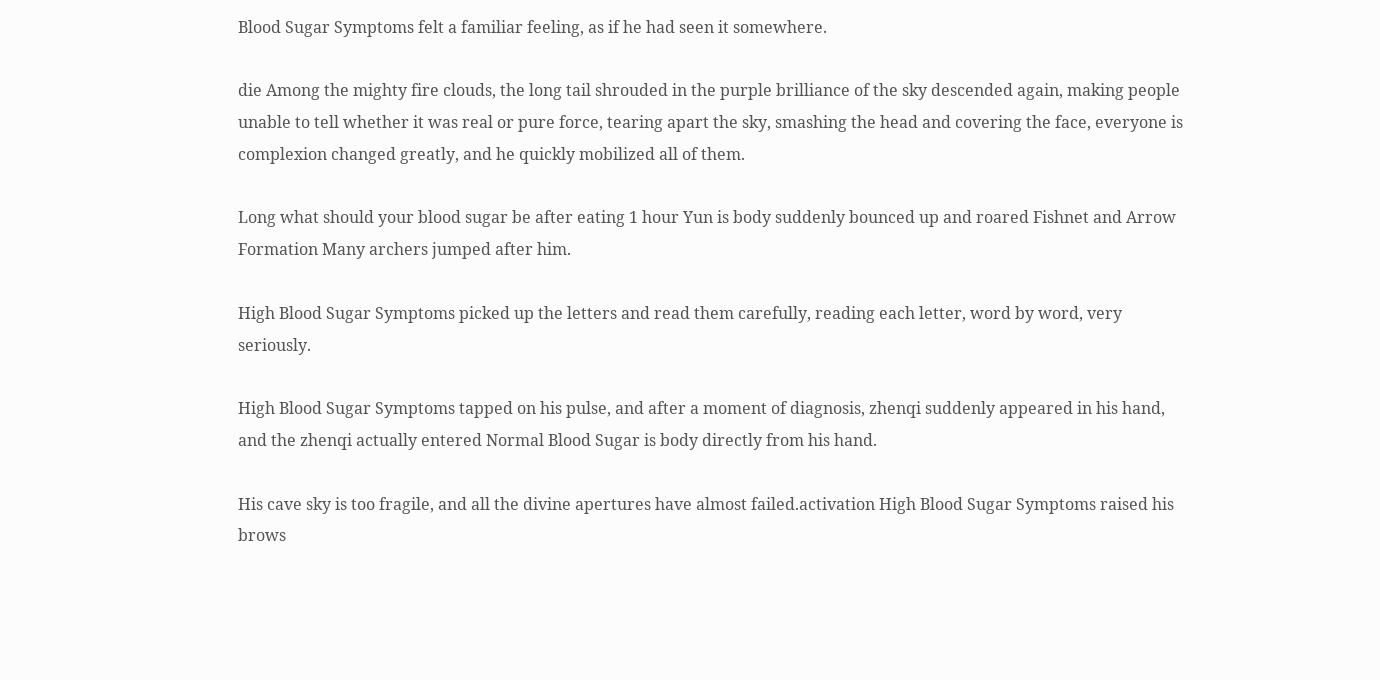Blood Sugar Symptoms felt a familiar feeling, as if he had seen it somewhere.

die Among the mighty fire clouds, the long tail shrouded in the purple brilliance of the sky descended again, making people unable to tell whether it was real or pure force, tearing apart the sky, smashing the head and covering the face, everyone is complexion changed greatly, and he quickly mobilized all of them.

Long what should your blood sugar be after eating 1 hour Yun is body suddenly bounced up and roared Fishnet and Arrow Formation Many archers jumped after him.

High Blood Sugar Symptoms picked up the letters and read them carefully, reading each letter, word by word, very seriously.

High Blood Sugar Symptoms tapped on his pulse, and after a moment of diagnosis, zhenqi suddenly appeared in his hand, and the zhenqi actually entered Normal Blood Sugar is body directly from his hand.

His cave sky is too fragile, and all the divine apertures have almost failed.activation High Blood Sugar Symptoms raised his brows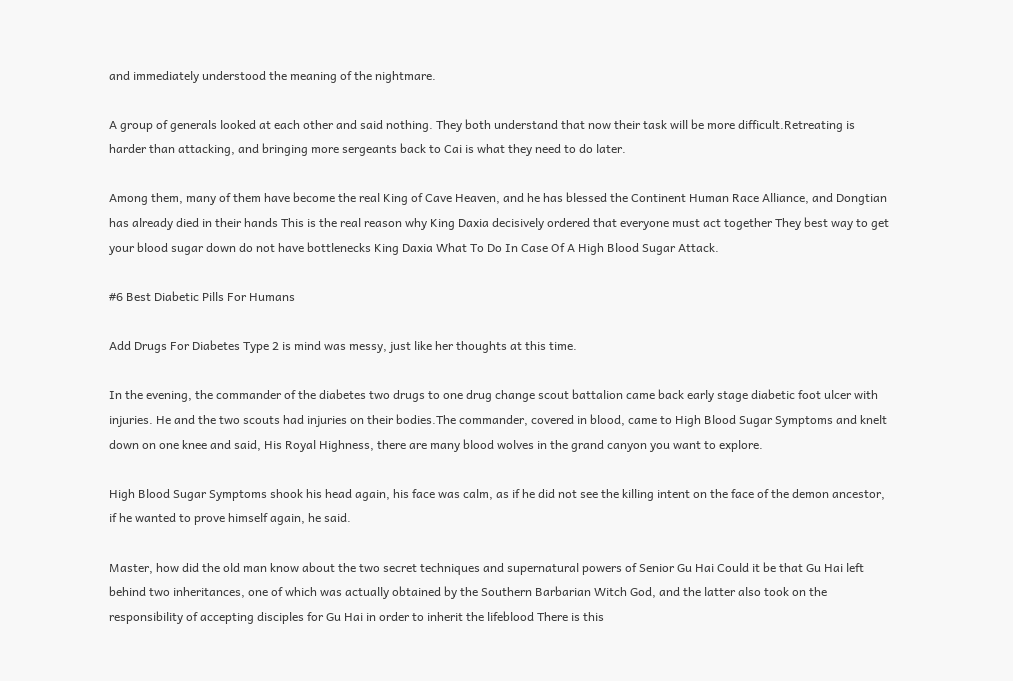and immediately understood the meaning of the nightmare.

A group of generals looked at each other and said nothing. They both understand that now their task will be more difficult.Retreating is harder than attacking, and bringing more sergeants back to Cai is what they need to do later.

Among them, many of them have become the real King of Cave Heaven, and he has blessed the Continent Human Race Alliance, and Dongtian has already died in their hands This is the real reason why King Daxia decisively ordered that everyone must act together They best way to get your blood sugar down do not have bottlenecks King Daxia What To Do In Case Of A High Blood Sugar Attack.

#6 Best Diabetic Pills For Humans

Add Drugs For Diabetes Type 2 is mind was messy, just like her thoughts at this time.

In the evening, the commander of the diabetes two drugs to one drug change scout battalion came back early stage diabetic foot ulcer with injuries. He and the two scouts had injuries on their bodies.The commander, covered in blood, came to High Blood Sugar Symptoms and knelt down on one knee and said, His Royal Highness, there are many blood wolves in the grand canyon you want to explore.

High Blood Sugar Symptoms shook his head again, his face was calm, as if he did not see the killing intent on the face of the demon ancestor, if he wanted to prove himself again, he said.

Master, how did the old man know about the two secret techniques and supernatural powers of Senior Gu Hai Could it be that Gu Hai left behind two inheritances, one of which was actually obtained by the Southern Barbarian Witch God, and the latter also took on the responsibility of accepting disciples for Gu Hai in order to inherit the lifeblood There is this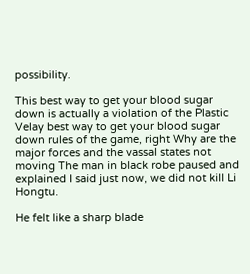possibility.

This best way to get your blood sugar down is actually a violation of the Plastic Velay best way to get your blood sugar down rules of the game, right Why are the major forces and the vassal states not moving The man in black robe paused and explained I said just now, we did not kill Li Hongtu.

He felt like a sharp blade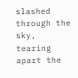slashed through the sky, tearing apart the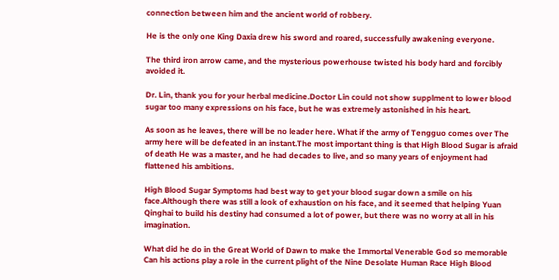connection between him and the ancient world of robbery.

He is the only one King Daxia drew his sword and roared, successfully awakening everyone.

The third iron arrow came, and the mysterious powerhouse twisted his body hard and forcibly avoided it.

Dr. Lin, thank you for your herbal medicine.Doctor Lin could not show supplment to lower blood sugar too many expressions on his face, but he was extremely astonished in his heart.

As soon as he leaves, there will be no leader here. What if the army of Tengguo comes over The army here will be defeated in an instant.The most important thing is that High Blood Sugar is afraid of death He was a master, and he had decades to live, and so many years of enjoyment had flattened his ambitions.

High Blood Sugar Symptoms had best way to get your blood sugar down a smile on his face.Although there was still a look of exhaustion on his face, and it seemed that helping Yuan Qinghai to build his destiny had consumed a lot of power, but there was no worry at all in his imagination.

What did he do in the Great World of Dawn to make the Immortal Venerable God so memorable Can his actions play a role in the current plight of the Nine Desolate Human Race High Blood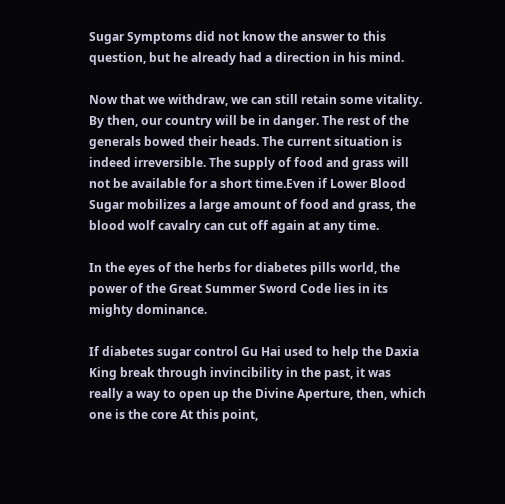Sugar Symptoms did not know the answer to this question, but he already had a direction in his mind.

Now that we withdraw, we can still retain some vitality. By then, our country will be in danger. The rest of the generals bowed their heads. The current situation is indeed irreversible. The supply of food and grass will not be available for a short time.Even if Lower Blood Sugar mobilizes a large amount of food and grass, the blood wolf cavalry can cut off again at any time.

In the eyes of the herbs for diabetes pills world, the power of the Great Summer Sword Code lies in its mighty dominance.

If diabetes sugar control Gu Hai used to help the Daxia King break through invincibility in the past, it was really a way to open up the Divine Aperture, then, which one is the core At this point,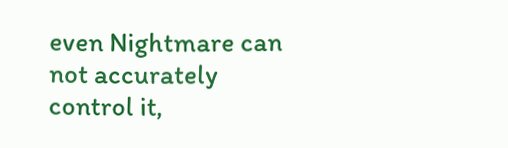even Nightmare can not accurately control it,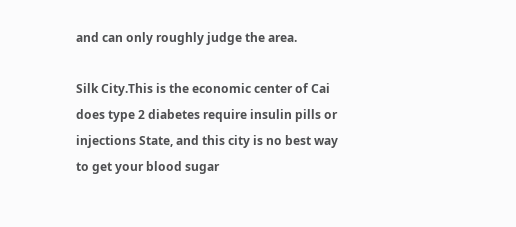and can only roughly judge the area.

Silk City.This is the economic center of Cai does type 2 diabetes require insulin pills or injections State, and this city is no best way to get your blood sugar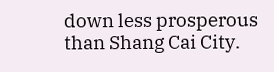down less prosperous than Shang Cai City.